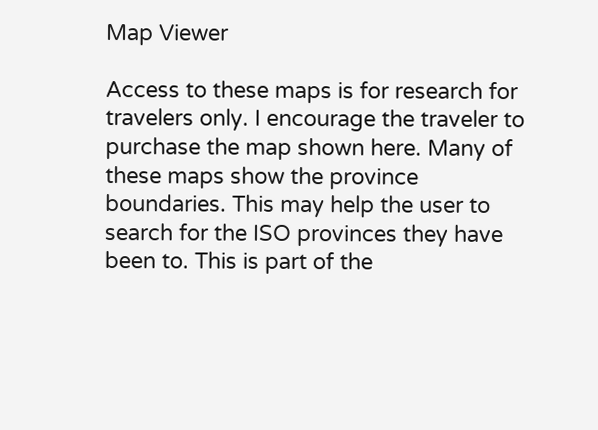Map Viewer

Access to these maps is for research for travelers only. I encourage the traveler to purchase the map shown here. Many of these maps show the province boundaries. This may help the user to search for the ISO provinces they have been to. This is part of the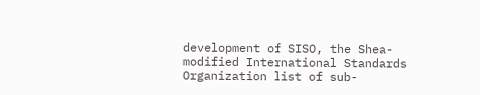development of SISO, the Shea-modified International Standards Organization list of sub-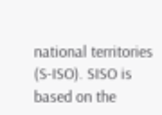national territories (S-ISO). SISO is based on the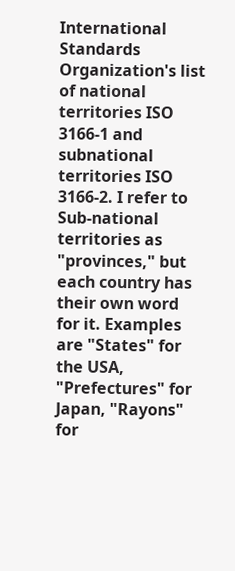International Standards Organization's list of national territories ISO 3166-1 and subnational territories ISO 3166-2. I refer to Sub-national territories as "provinces," but each country has their own word for it. Examples are "States" for the USA, "Prefectures" for Japan, "Rayons" for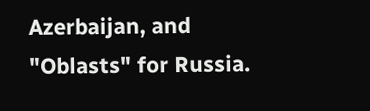Azerbaijan, and "Oblasts" for Russia.